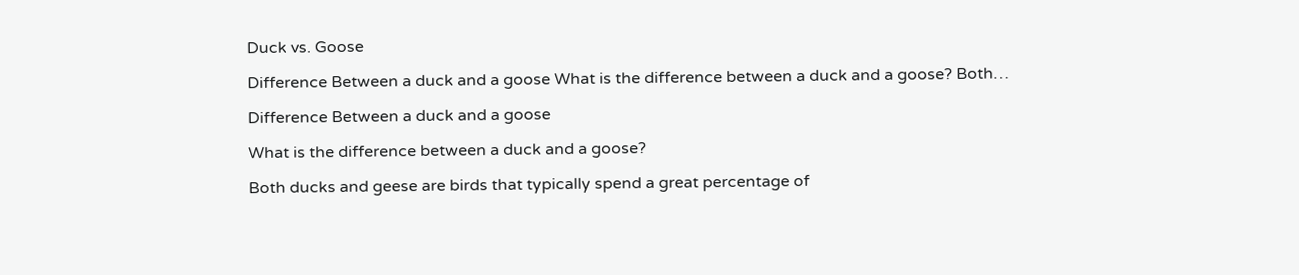Duck vs. Goose

Difference Between a duck and a goose What is the difference between a duck and a goose? Both…

Difference Between a duck and a goose

What is the difference between a duck and a goose?

Both ducks and geese are birds that typically spend a great percentage of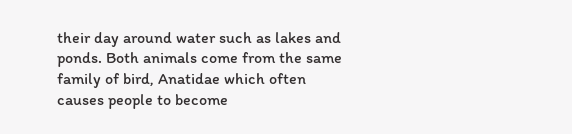their day around water such as lakes and ponds. Both animals come from the same family of bird, Anatidae which often causes people to become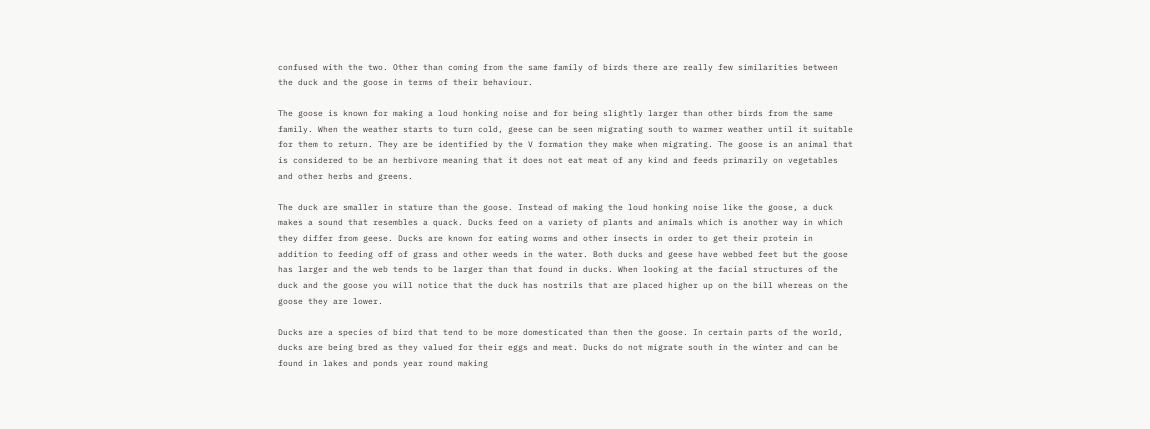confused with the two. Other than coming from the same family of birds there are really few similarities between the duck and the goose in terms of their behaviour.

The goose is known for making a loud honking noise and for being slightly larger than other birds from the same family. When the weather starts to turn cold, geese can be seen migrating south to warmer weather until it suitable for them to return. They are be identified by the V formation they make when migrating. The goose is an animal that is considered to be an herbivore meaning that it does not eat meat of any kind and feeds primarily on vegetables and other herbs and greens.

The duck are smaller in stature than the goose. Instead of making the loud honking noise like the goose, a duck makes a sound that resembles a quack. Ducks feed on a variety of plants and animals which is another way in which they differ from geese. Ducks are known for eating worms and other insects in order to get their protein in addition to feeding off of grass and other weeds in the water. Both ducks and geese have webbed feet but the goose has larger and the web tends to be larger than that found in ducks. When looking at the facial structures of the duck and the goose you will notice that the duck has nostrils that are placed higher up on the bill whereas on the goose they are lower.

Ducks are a species of bird that tend to be more domesticated than then the goose. In certain parts of the world, ducks are being bred as they valued for their eggs and meat. Ducks do not migrate south in the winter and can be found in lakes and ponds year round making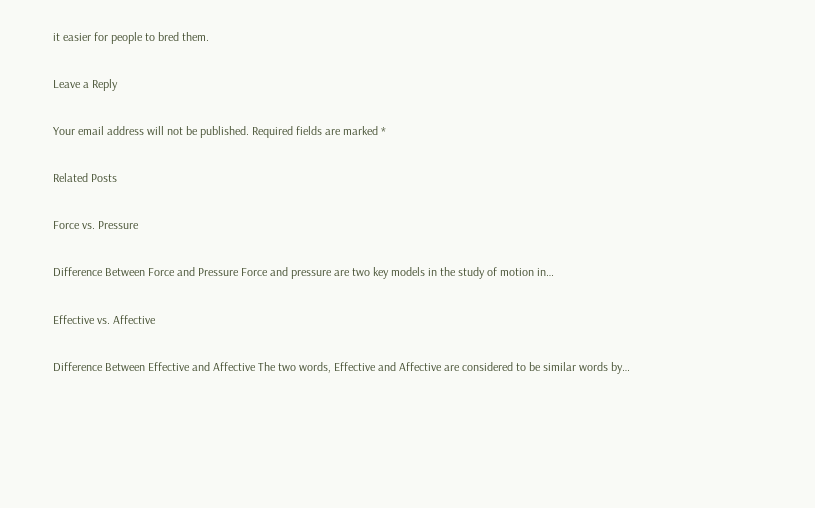it easier for people to bred them.

Leave a Reply

Your email address will not be published. Required fields are marked *

Related Posts

Force vs. Pressure

Difference Between Force and Pressure Force and pressure are two key models in the study of motion in…

Effective vs. Affective

Difference Between Effective and Affective The two words, Effective and Affective are considered to be similar words by…